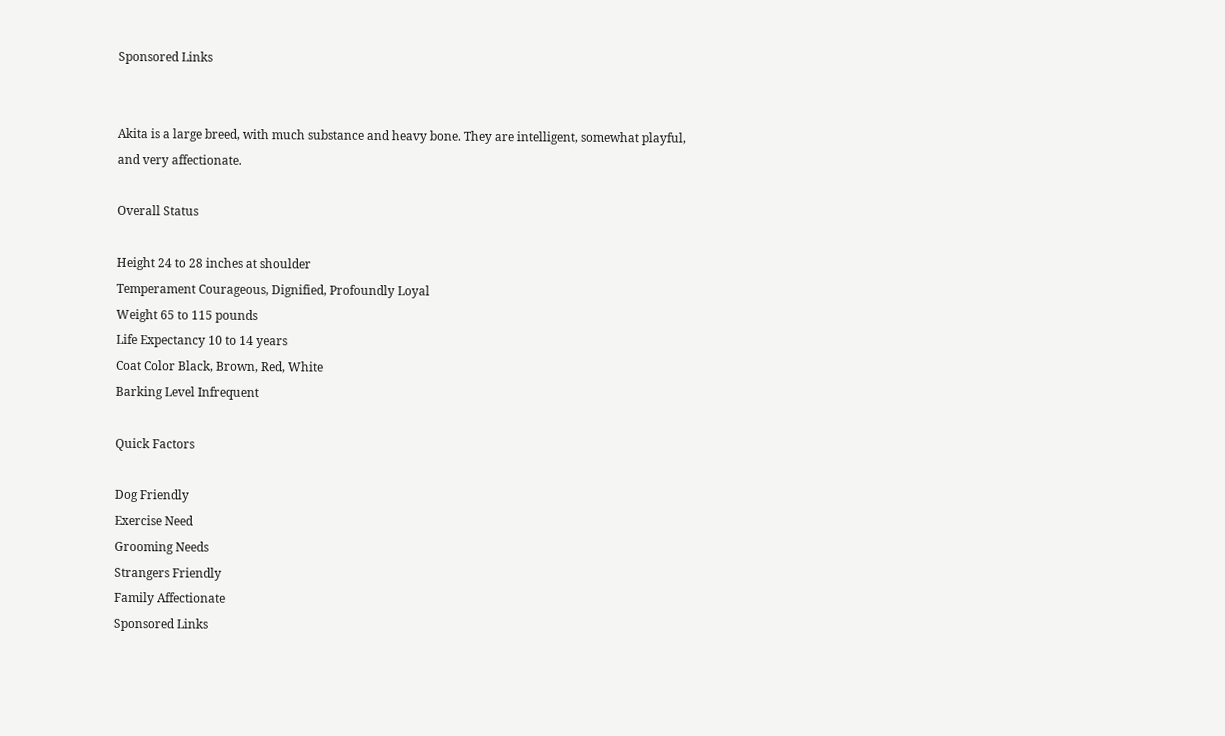Sponsored Links


Akita is a large breed, with much substance and heavy bone. They are intelligent, somewhat playful, and very affectionate.

Overall Status

Height 24 to 28 inches at shoulder
Temperament Courageous, Dignified, Profoundly Loyal
Weight 65 to 115 pounds
Life Expectancy 10 to 14 years
Coat Color Black, Brown, Red, White
Barking Level Infrequent

Quick Factors

Dog Friendly
Exercise Need
Grooming Needs
Strangers Friendly
Family Affectionate
Sponsored Links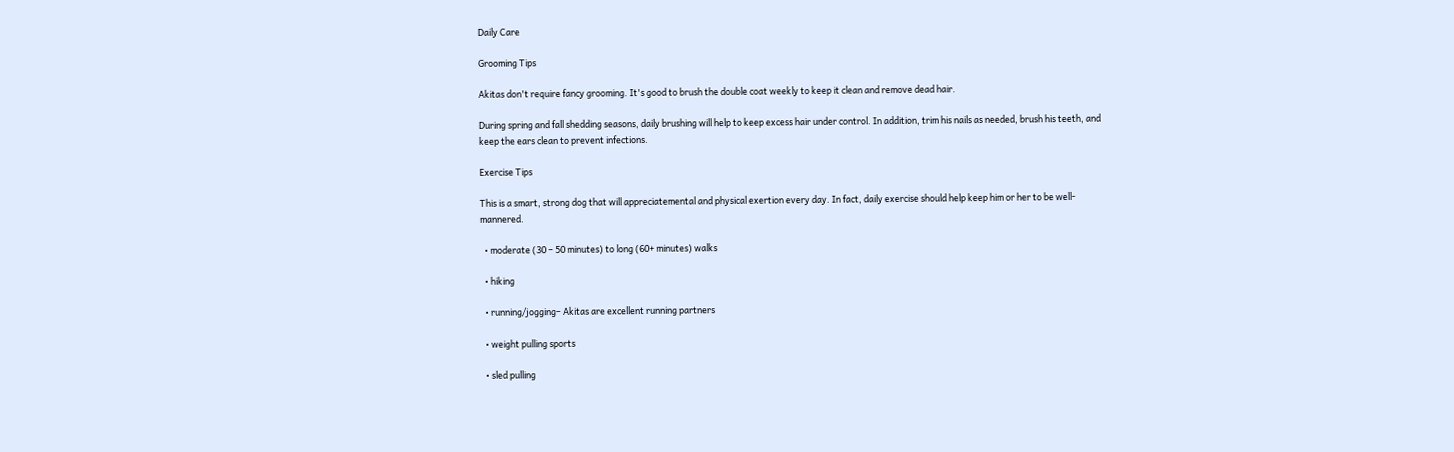Daily Care

Grooming Tips

Akitas don't require fancy grooming. It's good to brush the double coat weekly to keep it clean and remove dead hair.

During spring and fall shedding seasons, daily brushing will help to keep excess hair under control. In addition, trim his nails as needed, brush his teeth, and keep the ears clean to prevent infections.

Exercise Tips

This is a smart, strong dog that will appreciatemental and physical exertion every day. In fact, daily exercise should help keep him or her to be well-mannered.

  • moderate (30 – 50 minutes) to long (60+ minutes) walks

  • hiking

  • running/jogging– Akitas are excellent running partners

  • weight pulling sports

  • sled pulling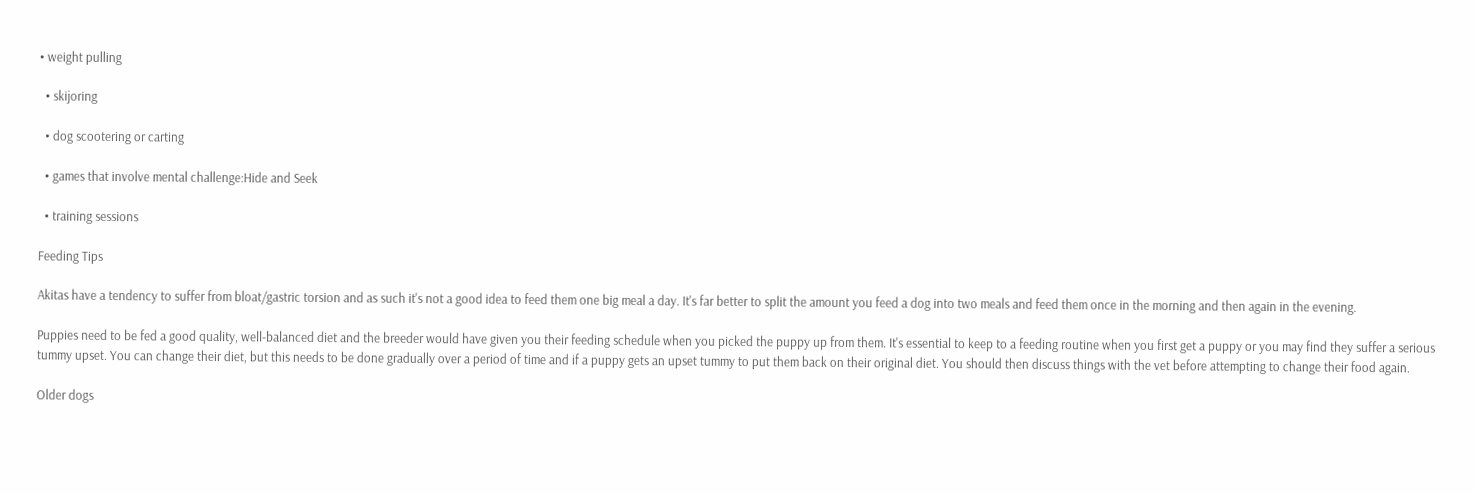• weight pulling

  • skijoring

  • dog scootering or carting

  • games that involve mental challenge:Hide and Seek

  • training sessions

Feeding Tips

Akitas have a tendency to suffer from bloat/gastric torsion and as such it's not a good idea to feed them one big meal a day. It's far better to split the amount you feed a dog into two meals and feed them once in the morning and then again in the evening.

Puppies need to be fed a good quality, well-balanced diet and the breeder would have given you their feeding schedule when you picked the puppy up from them. It's essential to keep to a feeding routine when you first get a puppy or you may find they suffer a serious tummy upset. You can change their diet, but this needs to be done gradually over a period of time and if a puppy gets an upset tummy to put them back on their original diet. You should then discuss things with the vet before attempting to change their food again.

Older dogs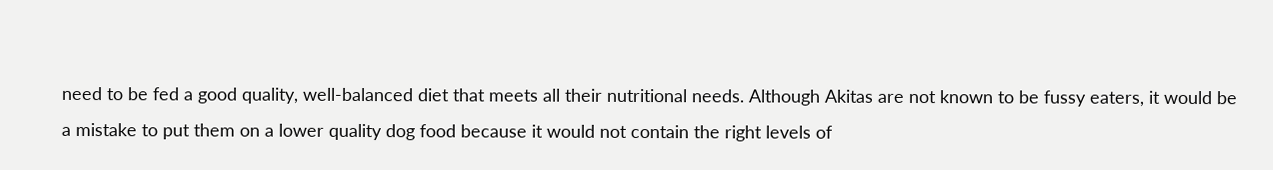need to be fed a good quality, well-balanced diet that meets all their nutritional needs. Although Akitas are not known to be fussy eaters, it would be a mistake to put them on a lower quality dog food because it would not contain the right levels of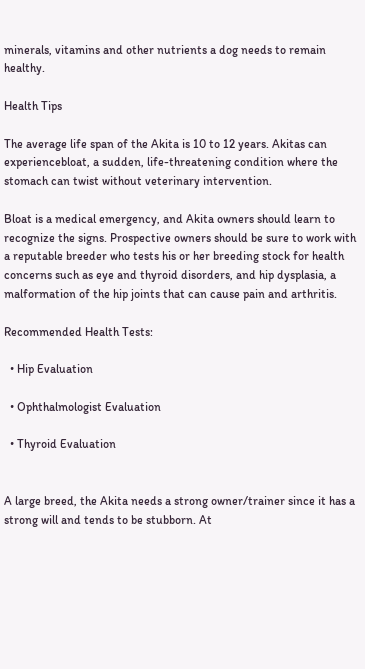minerals, vitamins and other nutrients a dog needs to remain healthy.

Health Tips

The average life span of the Akita is 10 to 12 years. Akitas can experiencebloat, a sudden, life-threatening condition where the stomach can twist without veterinary intervention.

Bloat is a medical emergency, and Akita owners should learn to recognize the signs. Prospective owners should be sure to work with a reputable breeder who tests his or her breeding stock for health concerns such as eye and thyroid disorders, and hip dysplasia, a malformation of the hip joints that can cause pain and arthritis.

Recommended Health Tests:

  • Hip Evaluation

  • Ophthalmologist Evaluation

  • Thyroid Evaluation


A large breed, the Akita needs a strong owner/trainer since it has a strong will and tends to be stubborn. At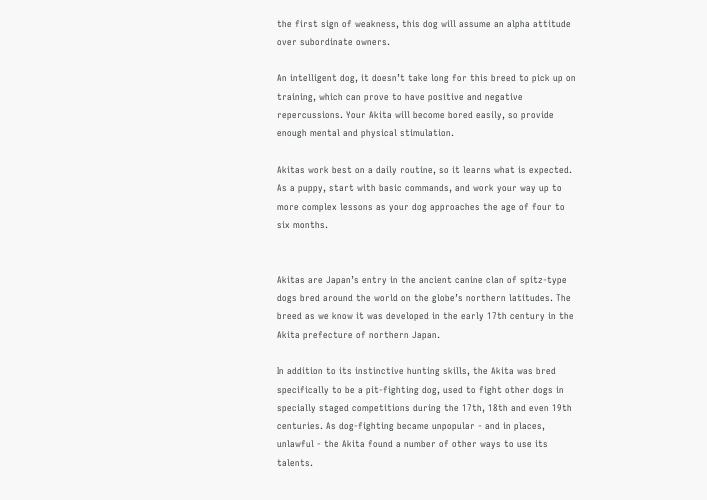the first sign of weakness, this dog will assume an alpha attitude over subordinate owners.

An intelligent dog, it doesn’t take long for this breed to pick up on training, which can prove to have positive and negative repercussions. Your Akita will become bored easily, so provide enough mental and physical stimulation.

Akitas work best on a daily routine, so it learns what is expected. As a puppy, start with basic commands, and work your way up to more complex lessons as your dog approaches the age of four to six months.


Akitas are Japan’s entry in the ancient canine clan of spitz-type dogs bred around the world on the globe’s northern latitudes. The breed as we know it was developed in the early 17th century in the Akita prefecture of northern Japan.

In addition to its instinctive hunting skills, the Akita was bred specifically to be a pit-fighting dog, used to fight other dogs in specially staged competitions during the 17th, 18th and even 19th centuries. As dog-fighting became unpopular - and in places, unlawful - the Akita found a number of other ways to use its talents.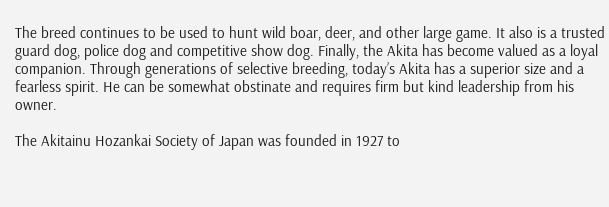The breed continues to be used to hunt wild boar, deer, and other large game. It also is a trusted guard dog, police dog and competitive show dog. Finally, the Akita has become valued as a loyal companion. Through generations of selective breeding, today’s Akita has a superior size and a fearless spirit. He can be somewhat obstinate and requires firm but kind leadership from his owner.

The Akitainu Hozankai Society of Japan was founded in 1927 to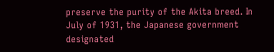preserve the purity of the Akita breed. In July of 1931, the Japanese government designated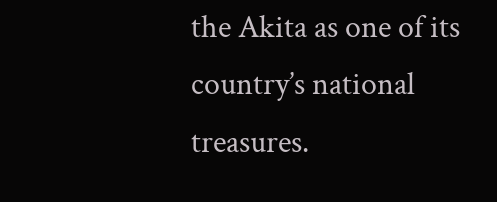the Akita as one of its country’s national treasures.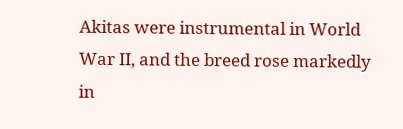Akitas were instrumental in World War II, and the breed rose markedly in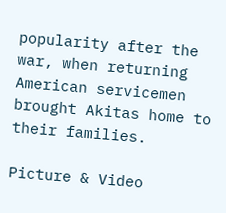popularity after the war, when returning American servicemen brought Akitas home to their families.

Picture & Video